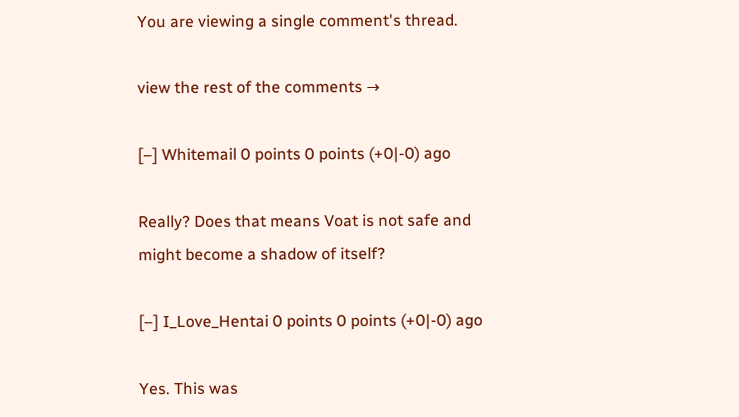You are viewing a single comment's thread.

view the rest of the comments →

[–] Whitemail 0 points 0 points (+0|-0) ago

Really? Does that means Voat is not safe and might become a shadow of itself?

[–] I_Love_Hentai 0 points 0 points (+0|-0) ago

Yes. This was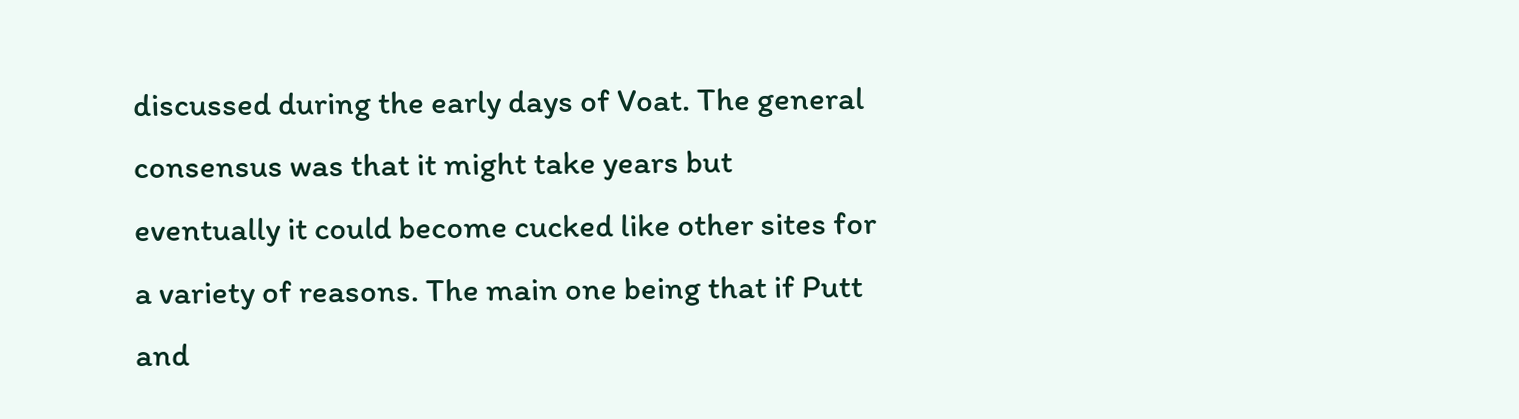discussed during the early days of Voat. The general consensus was that it might take years but eventually it could become cucked like other sites for a variety of reasons. The main one being that if Putt and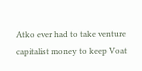Atko ever had to take venture capitalist money to keep Voat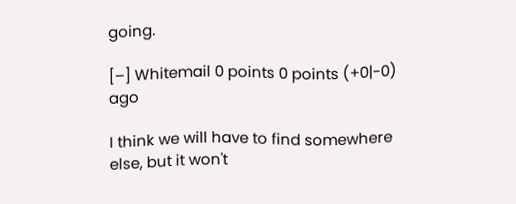going.

[–] Whitemail 0 points 0 points (+0|-0) ago

I think we will have to find somewhere else, but it won't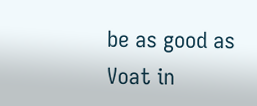be as good as Voat in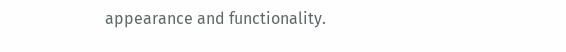appearance and functionality.